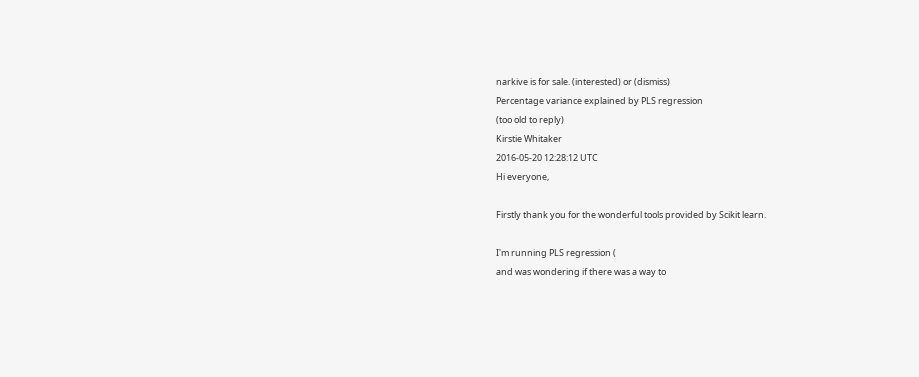narkive is for sale. (interested) or (dismiss)
Percentage variance explained by PLS regression
(too old to reply)
Kirstie Whitaker
2016-05-20 12:28:12 UTC
Hi everyone,

Firstly thank you for the wonderful tools provided by Scikit learn.

I'm running PLS regression (
and was wondering if there was a way to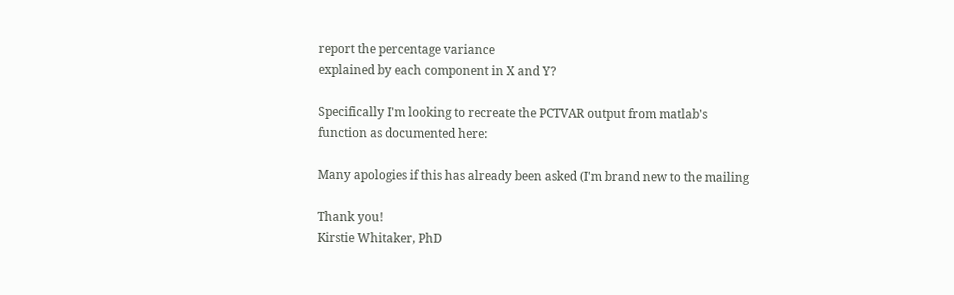report the percentage variance
explained by each component in X and Y?

Specifically I'm looking to recreate the PCTVAR output from matlab's
function as documented here:

Many apologies if this has already been asked (I'm brand new to the mailing

Thank you!
Kirstie Whitaker, PhD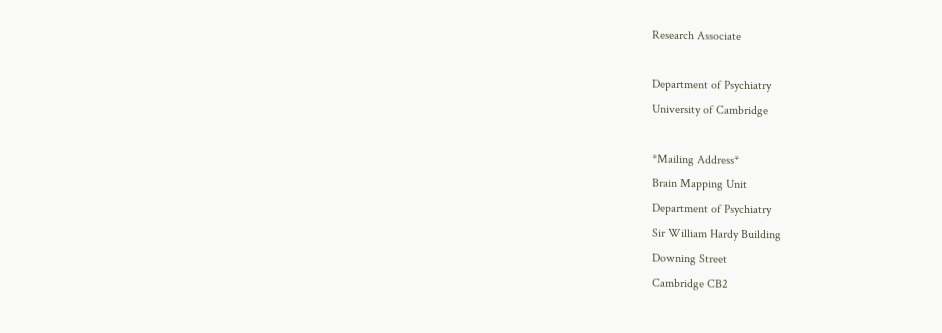Research Associate

Department of Psychiatry
University of Cambridge

*Mailing Address*
Brain Mapping Unit
Department of Psychiatry
Sir William Hardy Building
Downing Street
Cambridge CB2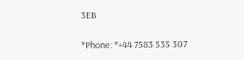3EB

*Phone: *+44 7583 535 307